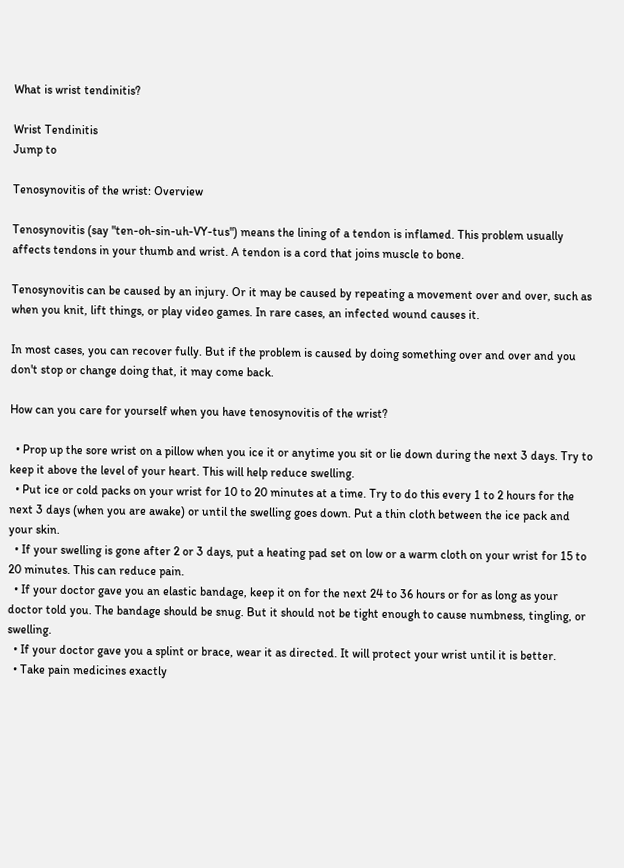What is wrist tendinitis?

Wrist Tendinitis
Jump to

Tenosynovitis of the wrist: Overview

Tenosynovitis (say "ten-oh-sin-uh-VY-tus") means the lining of a tendon is inflamed. This problem usually affects tendons in your thumb and wrist. A tendon is a cord that joins muscle to bone.

Tenosynovitis can be caused by an injury. Or it may be caused by repeating a movement over and over, such as when you knit, lift things, or play video games. In rare cases, an infected wound causes it.

In most cases, you can recover fully. But if the problem is caused by doing something over and over and you don't stop or change doing that, it may come back.

How can you care for yourself when you have tenosynovitis of the wrist?

  • Prop up the sore wrist on a pillow when you ice it or anytime you sit or lie down during the next 3 days. Try to keep it above the level of your heart. This will help reduce swelling.
  • Put ice or cold packs on your wrist for 10 to 20 minutes at a time. Try to do this every 1 to 2 hours for the next 3 days (when you are awake) or until the swelling goes down. Put a thin cloth between the ice pack and your skin.
  • If your swelling is gone after 2 or 3 days, put a heating pad set on low or a warm cloth on your wrist for 15 to 20 minutes. This can reduce pain.
  • If your doctor gave you an elastic bandage, keep it on for the next 24 to 36 hours or for as long as your doctor told you. The bandage should be snug. But it should not be tight enough to cause numbness, tingling, or swelling.
  • If your doctor gave you a splint or brace, wear it as directed. It will protect your wrist until it is better.
  • Take pain medicines exactly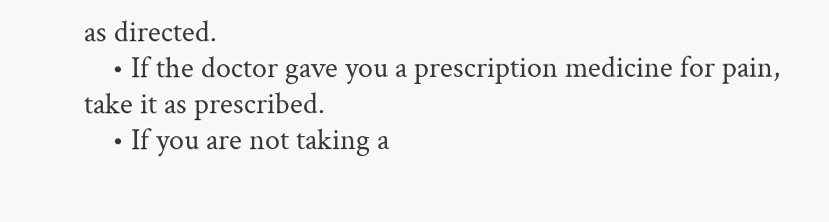as directed.
    • If the doctor gave you a prescription medicine for pain, take it as prescribed.
    • If you are not taking a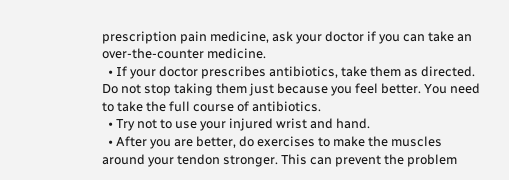prescription pain medicine, ask your doctor if you can take an over-the-counter medicine.
  • If your doctor prescribes antibiotics, take them as directed. Do not stop taking them just because you feel better. You need to take the full course of antibiotics.
  • Try not to use your injured wrist and hand.
  • After you are better, do exercises to make the muscles around your tendon stronger. This can prevent the problem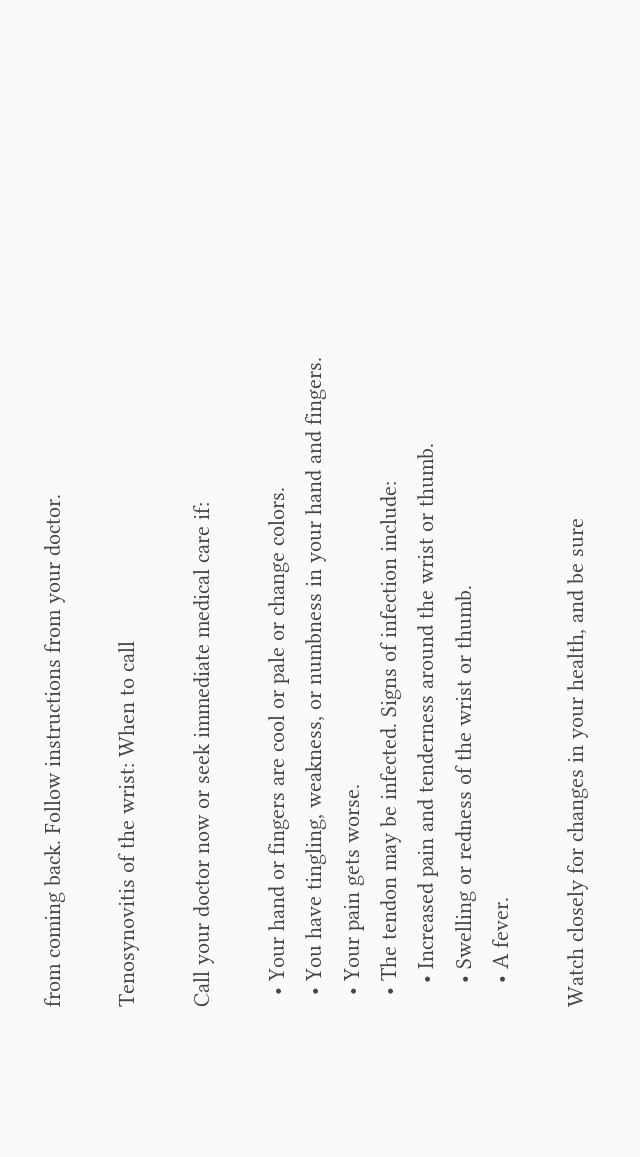from coming back. Follow instructions from your doctor.

Tenosynovitis of the wrist: When to call

Call your doctor now or seek immediate medical care if:

  • Your hand or fingers are cool or pale or change colors.
  • You have tingling, weakness, or numbness in your hand and fingers.
  • Your pain gets worse.
  • The tendon may be infected. Signs of infection include:
    • Increased pain and tenderness around the wrist or thumb.
    • Swelling or redness of the wrist or thumb.
    • A fever.

Watch closely for changes in your health, and be sure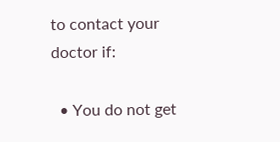to contact your doctor if:

  • You do not get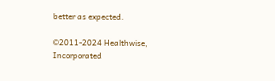better as expected.

©2011-2024 Healthwise, Incorporated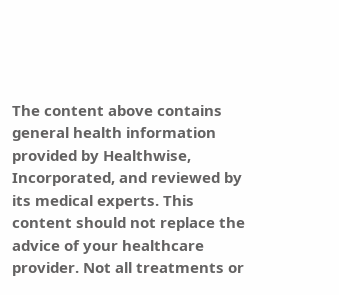The content above contains general health information provided by Healthwise, Incorporated, and reviewed by its medical experts. This content should not replace the advice of your healthcare provider. Not all treatments or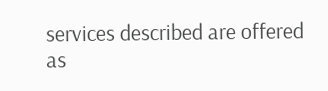services described are offered as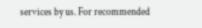services by us. For recommended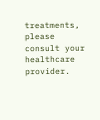treatments, please consult your healthcare provider.